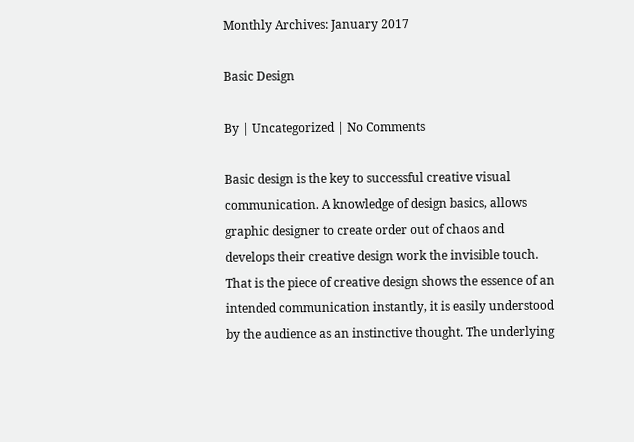Monthly Archives: January 2017

Basic Design

By | Uncategorized | No Comments

Basic design is the key to successful creative visual communication. A knowledge of design basics, allows graphic designer to create order out of chaos and develops their creative design work the invisible touch. That is the piece of creative design shows the essence of an intended communication instantly, it is easily understood by the audience as an instinctive thought. The underlying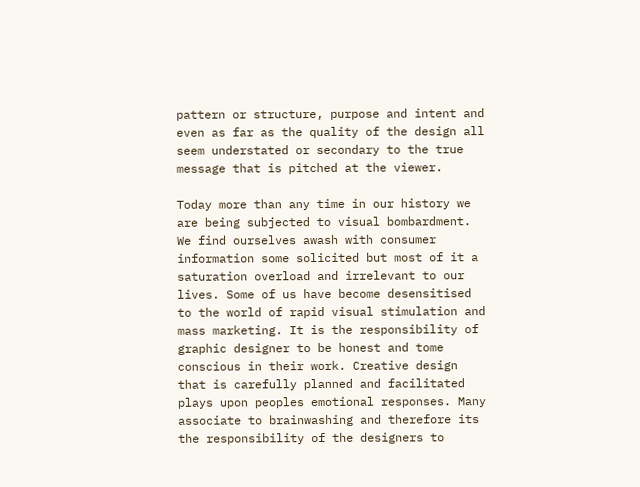pattern or structure, purpose and intent and even as far as the quality of the design all seem understated or secondary to the true message that is pitched at the viewer.

Today more than any time in our history we are being subjected to visual bombardment. We find ourselves awash with consumer information some solicited but most of it a saturation overload and irrelevant to our lives. Some of us have become desensitised to the world of rapid visual stimulation and mass marketing. It is the responsibility of graphic designer to be honest and tome conscious in their work. Creative design that is carefully planned and facilitated plays upon peoples emotional responses. Many associate to brainwashing and therefore its the responsibility of the designers to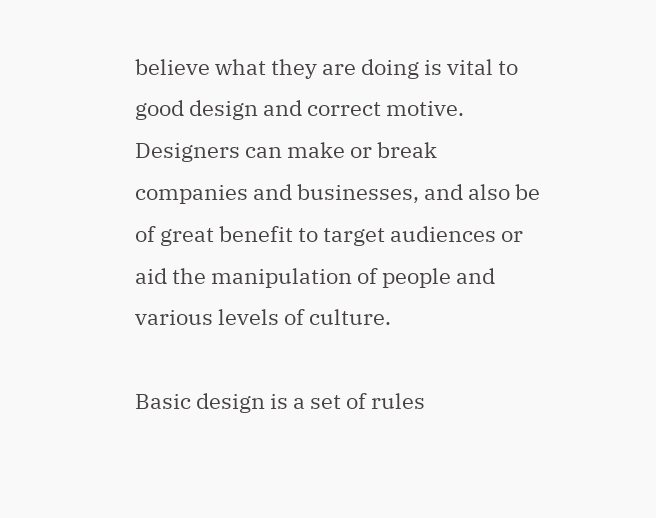believe what they are doing is vital to good design and correct motive. Designers can make or break companies and businesses, and also be of great benefit to target audiences or aid the manipulation of people and various levels of culture.

Basic design is a set of rules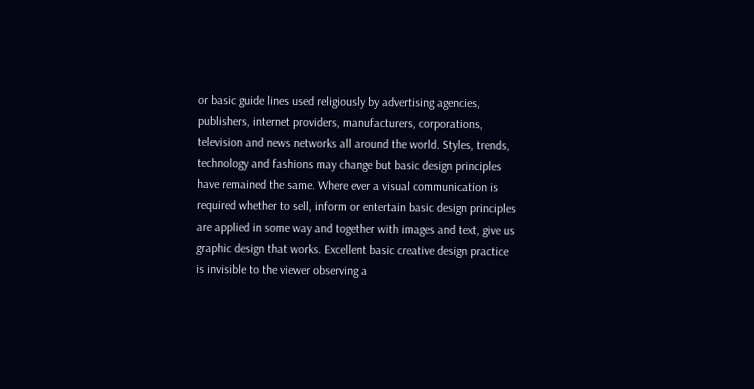or basic guide lines used religiously by advertising agencies, publishers, internet providers, manufacturers, corporations, television and news networks all around the world. Styles, trends, technology and fashions may change but basic design principles have remained the same. Where ever a visual communication is required whether to sell, inform or entertain basic design principles are applied in some way and together with images and text, give us graphic design that works. Excellent basic creative design practice is invisible to the viewer observing a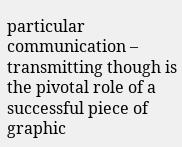particular communication – transmitting though is the pivotal role of a successful piece of graphic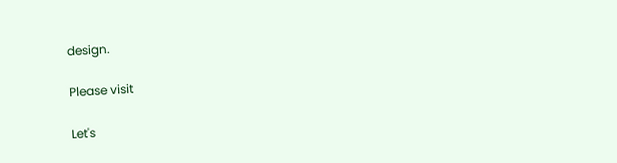design.

Please visit

Let's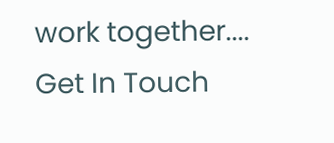work together.... Get In Touch